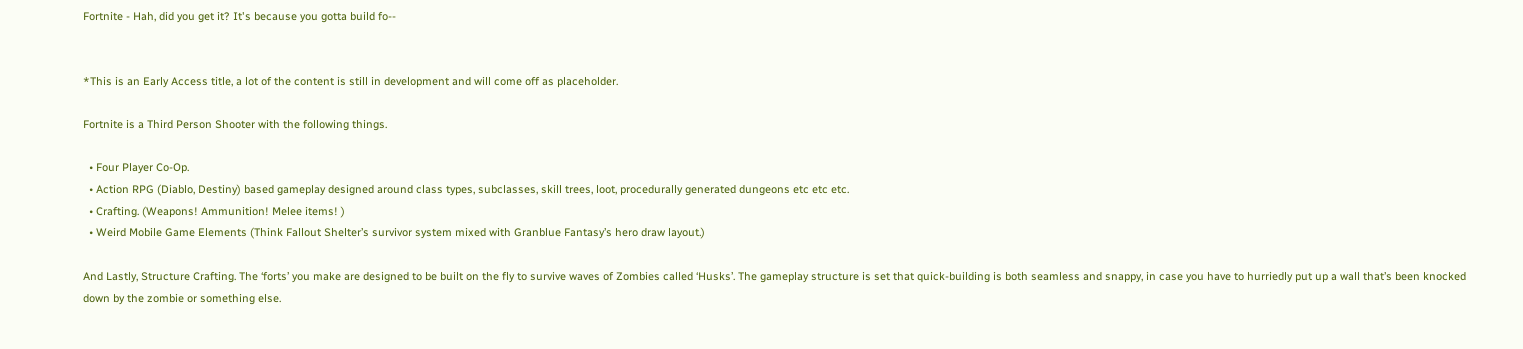Fortnite - Hah, did you get it? It's because you gotta build fo--


*This is an Early Access title, a lot of the content is still in development and will come off as placeholder.

Fortnite is a Third Person Shooter with the following things.

  • Four Player Co-Op.
  • Action RPG (Diablo, Destiny) based gameplay designed around class types, subclasses, skill trees, loot, procedurally generated dungeons etc etc etc.
  • Crafting. (Weapons! Ammunition! Melee items! )
  • Weird Mobile Game Elements (Think Fallout Shelter’s survivor system mixed with Granblue Fantasy’s hero draw layout.)

And Lastly, Structure Crafting. The ‘forts’ you make are designed to be built on the fly to survive waves of Zombies called ‘Husks’. The gameplay structure is set that quick-building is both seamless and snappy, in case you have to hurriedly put up a wall that’s been knocked down by the zombie or something else.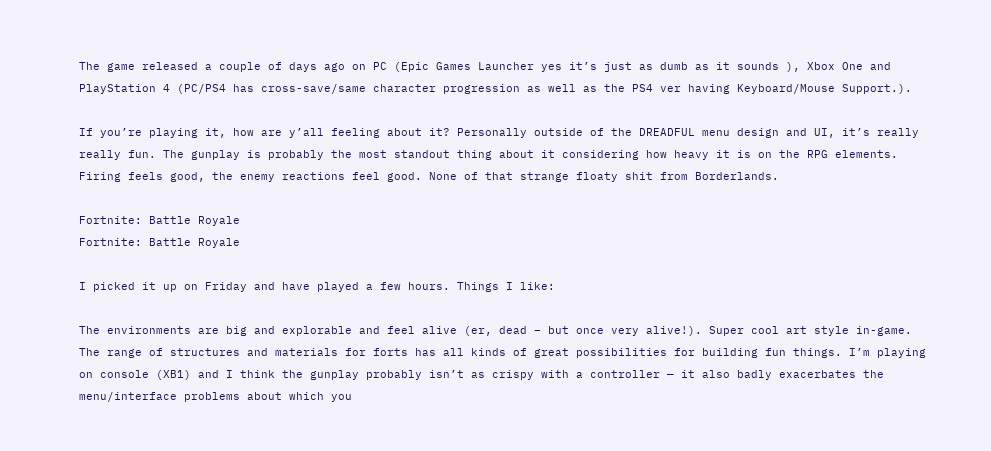The game released a couple of days ago on PC (Epic Games Launcher yes it’s just as dumb as it sounds ), Xbox One and PlayStation 4 (PC/PS4 has cross-save/same character progression as well as the PS4 ver having Keyboard/Mouse Support.).

If you’re playing it, how are y’all feeling about it? Personally outside of the DREADFUL menu design and UI, it’s really really fun. The gunplay is probably the most standout thing about it considering how heavy it is on the RPG elements. Firing feels good, the enemy reactions feel good. None of that strange floaty shit from Borderlands.

Fortnite: Battle Royale
Fortnite: Battle Royale

I picked it up on Friday and have played a few hours. Things I like:

The environments are big and explorable and feel alive (er, dead – but once very alive!). Super cool art style in-game. The range of structures and materials for forts has all kinds of great possibilities for building fun things. I’m playing on console (XB1) and I think the gunplay probably isn’t as crispy with a controller — it also badly exacerbates the menu/interface problems about which you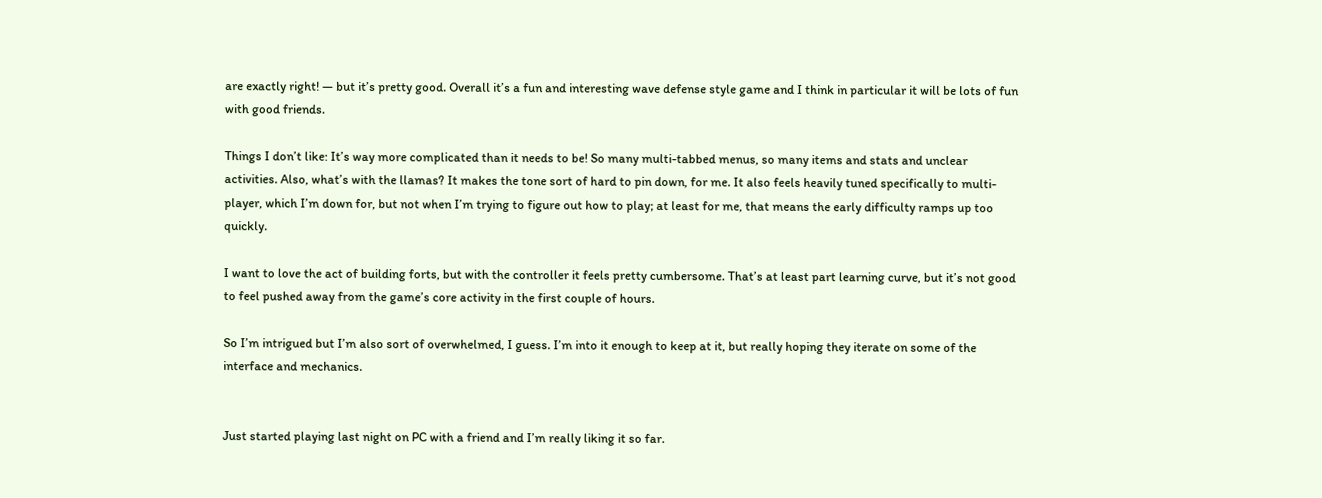are exactly right! — but it’s pretty good. Overall it’s a fun and interesting wave defense style game and I think in particular it will be lots of fun with good friends.

Things I don’t like: It’s way more complicated than it needs to be! So many multi-tabbed menus, so many items and stats and unclear activities. Also, what’s with the llamas? It makes the tone sort of hard to pin down, for me. It also feels heavily tuned specifically to multi-player, which I’m down for, but not when I’m trying to figure out how to play; at least for me, that means the early difficulty ramps up too quickly.

I want to love the act of building forts, but with the controller it feels pretty cumbersome. That’s at least part learning curve, but it’s not good to feel pushed away from the game’s core activity in the first couple of hours.

So I’m intrigued but I’m also sort of overwhelmed, I guess. I’m into it enough to keep at it, but really hoping they iterate on some of the interface and mechanics.


Just started playing last night on PC with a friend and I’m really liking it so far.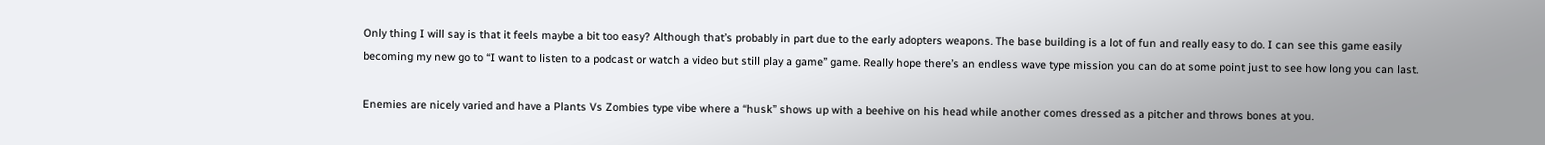Only thing I will say is that it feels maybe a bit too easy? Although that’s probably in part due to the early adopters weapons. The base building is a lot of fun and really easy to do. I can see this game easily becoming my new go to “I want to listen to a podcast or watch a video but still play a game” game. Really hope there’s an endless wave type mission you can do at some point just to see how long you can last.

Enemies are nicely varied and have a Plants Vs Zombies type vibe where a “husk” shows up with a beehive on his head while another comes dressed as a pitcher and throws bones at you.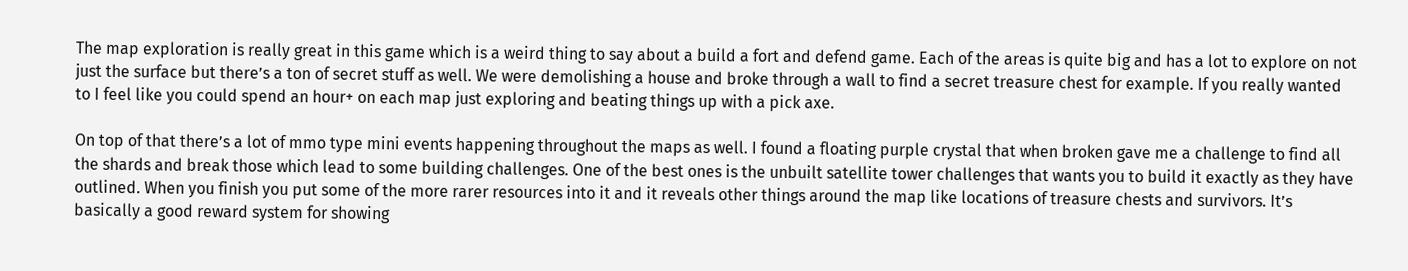The map exploration is really great in this game which is a weird thing to say about a build a fort and defend game. Each of the areas is quite big and has a lot to explore on not just the surface but there’s a ton of secret stuff as well. We were demolishing a house and broke through a wall to find a secret treasure chest for example. If you really wanted to I feel like you could spend an hour+ on each map just exploring and beating things up with a pick axe.

On top of that there’s a lot of mmo type mini events happening throughout the maps as well. I found a floating purple crystal that when broken gave me a challenge to find all the shards and break those which lead to some building challenges. One of the best ones is the unbuilt satellite tower challenges that wants you to build it exactly as they have outlined. When you finish you put some of the more rarer resources into it and it reveals other things around the map like locations of treasure chests and survivors. It’s basically a good reward system for showing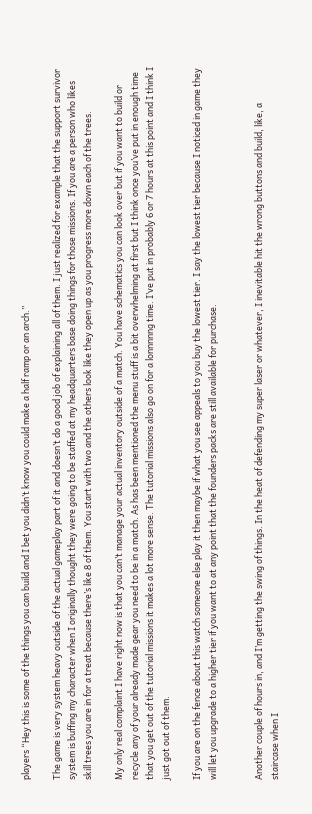players “Hey this is some of the things you can build and I bet you didn’t know you could make a half ramp or an arch.”

The game is very system heavy outside of the actual gameplay part of it and doesn’t do a good job of explaining all of them. I just realized for example that the support survivor system is buffing my character when I originally thought they were going to be staffed at my headquarters base doing things for those missions. If you are a person who likes skill trees you are in for a treat because there’s like 8 of them. You start with two and the others look like they open up as you progress more down each of the trees.

My only real complaint I have right now is that you can’t manage your actual inventory outside of a match. You have schematics you can look over but if you want to build or recycle any of your already made gear you need to be in a match. As has been mentioned the menu stuff is a bit overwhelming at first but I think once you’ve put in enough time that you get out of the tutorial missions it makes a lot more sense. The tutorial missions also go on for a lonnnnng time. I’ve put in probably 6 or 7 hours at this point and I think I just got out of them.

If you are on the fence about this watch someone else play it then maybe if what you see appeals to you buy the lowest tier. I say the lowest tier because I noticed in game they will let you upgrade to a higher tier if you want to at any point that the founders packs are still available for purchase.


Another couple of hours in, and I’m getting the swing of things. In the heat of defending my super laser or whatever, I inevitable hit the wrong buttons and build, like, a staircase when I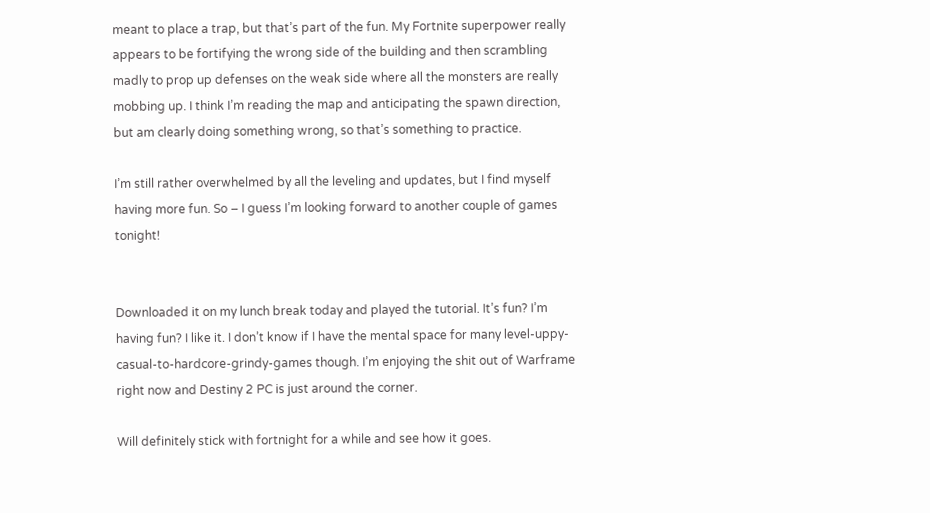meant to place a trap, but that’s part of the fun. My Fortnite superpower really appears to be fortifying the wrong side of the building and then scrambling madly to prop up defenses on the weak side where all the monsters are really mobbing up. I think I’m reading the map and anticipating the spawn direction, but am clearly doing something wrong, so that’s something to practice.

I’m still rather overwhelmed by all the leveling and updates, but I find myself having more fun. So – I guess I’m looking forward to another couple of games tonight!


Downloaded it on my lunch break today and played the tutorial. It’s fun? I’m having fun? I like it. I don’t know if I have the mental space for many level-uppy-casual-to-hardcore-grindy-games though. I’m enjoying the shit out of Warframe right now and Destiny 2 PC is just around the corner.

Will definitely stick with fortnight for a while and see how it goes.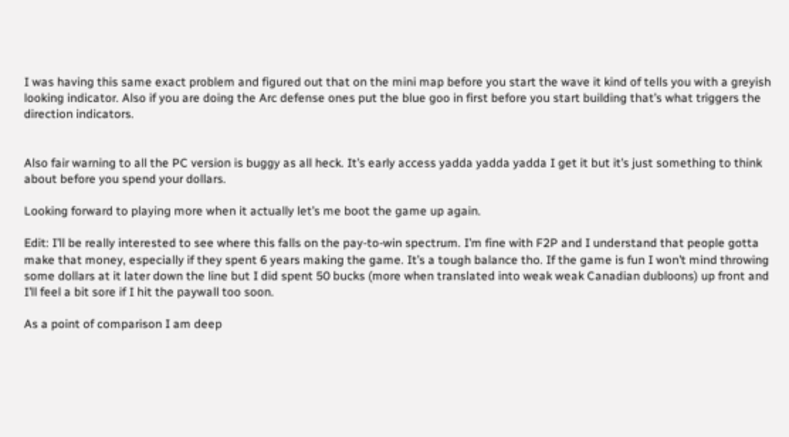I was having this same exact problem and figured out that on the mini map before you start the wave it kind of tells you with a greyish looking indicator. Also if you are doing the Arc defense ones put the blue goo in first before you start building that’s what triggers the direction indicators.


Also fair warning to all the PC version is buggy as all heck. It’s early access yadda yadda yadda I get it but it’s just something to think about before you spend your dollars.

Looking forward to playing more when it actually let’s me boot the game up again.

Edit: I’ll be really interested to see where this falls on the pay-to-win spectrum. I’m fine with F2P and I understand that people gotta make that money, especially if they spent 6 years making the game. It’s a tough balance tho. If the game is fun I won’t mind throwing some dollars at it later down the line but I did spent 50 bucks (more when translated into weak weak Canadian dubloons) up front and I’ll feel a bit sore if I hit the paywall too soon.

As a point of comparison I am deep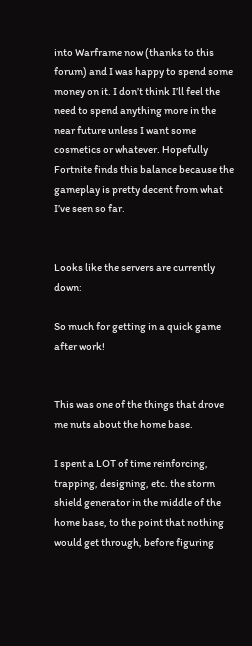into Warframe now (thanks to this forum) and I was happy to spend some money on it. I don’t think I’ll feel the need to spend anything more in the near future unless I want some cosmetics or whatever. Hopefully Fortnite finds this balance because the gameplay is pretty decent from what I’ve seen so far.


Looks like the servers are currently down:

So much for getting in a quick game after work!


This was one of the things that drove me nuts about the home base.

I spent a LOT of time reinforcing, trapping, designing, etc. the storm shield generator in the middle of the home base, to the point that nothing would get through, before figuring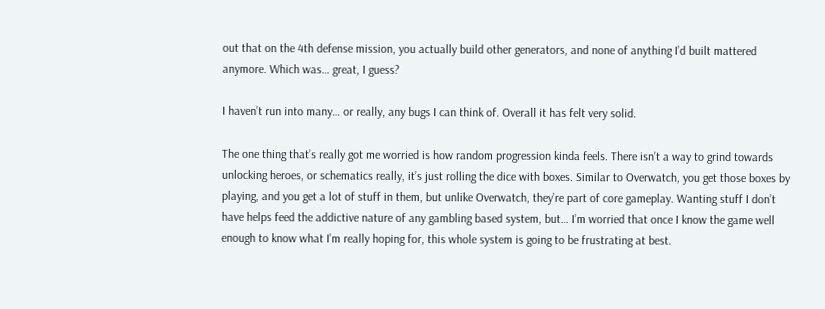out that on the 4th defense mission, you actually build other generators, and none of anything I’d built mattered anymore. Which was… great, I guess?

I haven’t run into many… or really, any bugs I can think of. Overall it has felt very solid.

The one thing that’s really got me worried is how random progression kinda feels. There isn’t a way to grind towards unlocking heroes, or schematics really, it’s just rolling the dice with boxes. Similar to Overwatch, you get those boxes by playing, and you get a lot of stuff in them, but unlike Overwatch, they’re part of core gameplay. Wanting stuff I don’t have helps feed the addictive nature of any gambling based system, but… I’m worried that once I know the game well enough to know what I’m really hoping for, this whole system is going to be frustrating at best.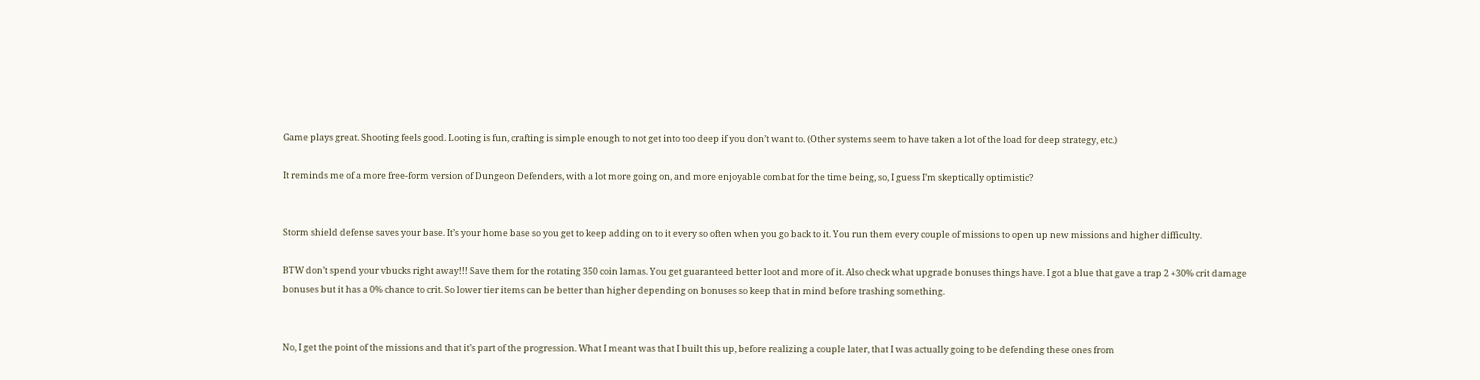Game plays great. Shooting feels good. Looting is fun, crafting is simple enough to not get into too deep if you don’t want to. (Other systems seem to have taken a lot of the load for deep strategy, etc.)

It reminds me of a more free-form version of Dungeon Defenders, with a lot more going on, and more enjoyable combat for the time being, so, I guess I’m skeptically optimistic?


Storm shield defense saves your base. It’s your home base so you get to keep adding on to it every so often when you go back to it. You run them every couple of missions to open up new missions and higher difficulty.

BTW don’t spend your vbucks right away!!! Save them for the rotating 350 coin lamas. You get guaranteed better loot and more of it. Also check what upgrade bonuses things have. I got a blue that gave a trap 2 +30% crit damage bonuses but it has a 0% chance to crit. So lower tier items can be better than higher depending on bonuses so keep that in mind before trashing something.


No, I get the point of the missions and that it’s part of the progression. What I meant was that I built this up, before realizing a couple later, that I was actually going to be defending these ones from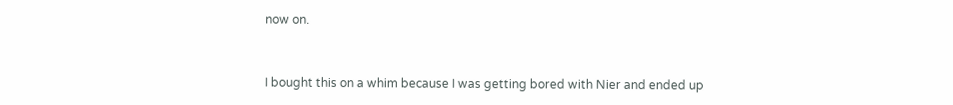now on.


I bought this on a whim because I was getting bored with Nier and ended up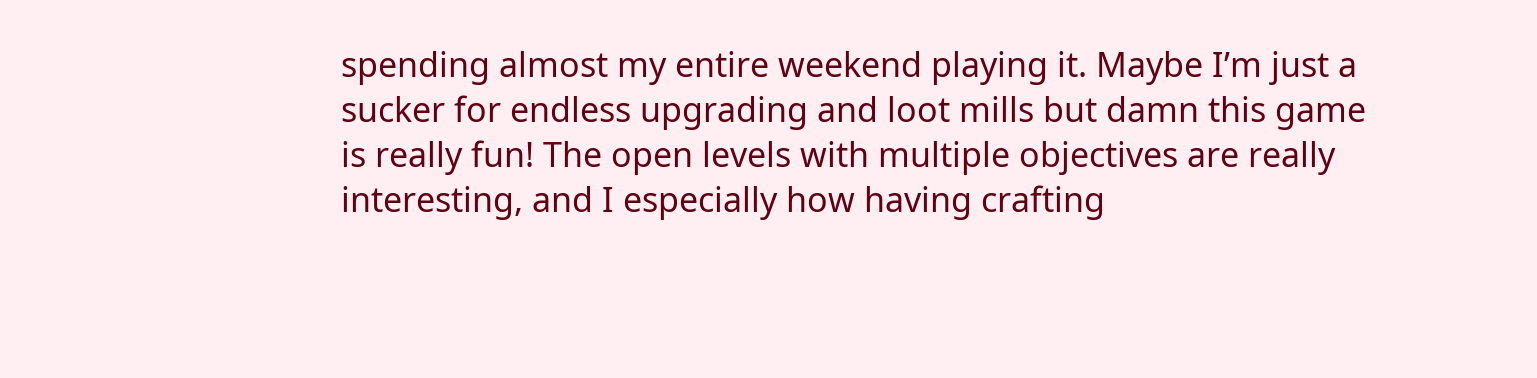spending almost my entire weekend playing it. Maybe I’m just a sucker for endless upgrading and loot mills but damn this game is really fun! The open levels with multiple objectives are really interesting, and I especially how having crafting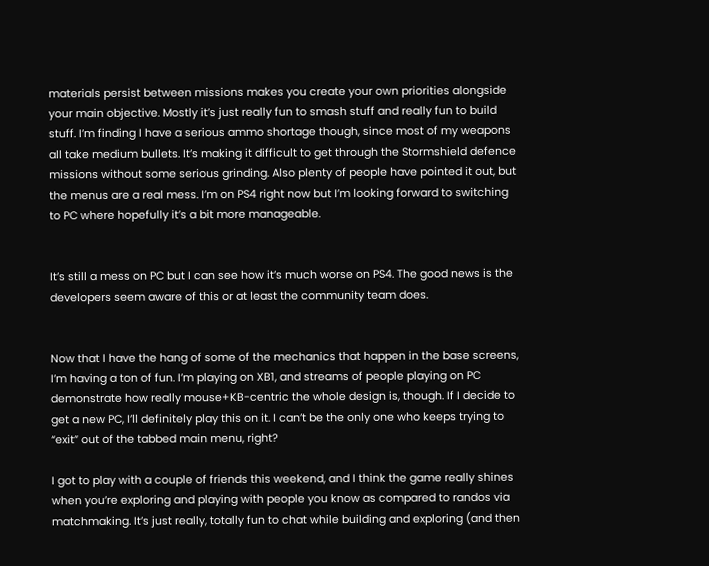materials persist between missions makes you create your own priorities alongside your main objective. Mostly it’s just really fun to smash stuff and really fun to build stuff. I’m finding I have a serious ammo shortage though, since most of my weapons all take medium bullets. It’s making it difficult to get through the Stormshield defence missions without some serious grinding. Also plenty of people have pointed it out, but the menus are a real mess. I’m on PS4 right now but I’m looking forward to switching to PC where hopefully it’s a bit more manageable.


It’s still a mess on PC but I can see how it’s much worse on PS4. The good news is the developers seem aware of this or at least the community team does.


Now that I have the hang of some of the mechanics that happen in the base screens, I’m having a ton of fun. I’m playing on XB1, and streams of people playing on PC demonstrate how really mouse+KB-centric the whole design is, though. If I decide to get a new PC, I’ll definitely play this on it. I can’t be the only one who keeps trying to “exit” out of the tabbed main menu, right?

I got to play with a couple of friends this weekend, and I think the game really shines when you’re exploring and playing with people you know as compared to randos via matchmaking. It’s just really, totally fun to chat while building and exploring (and then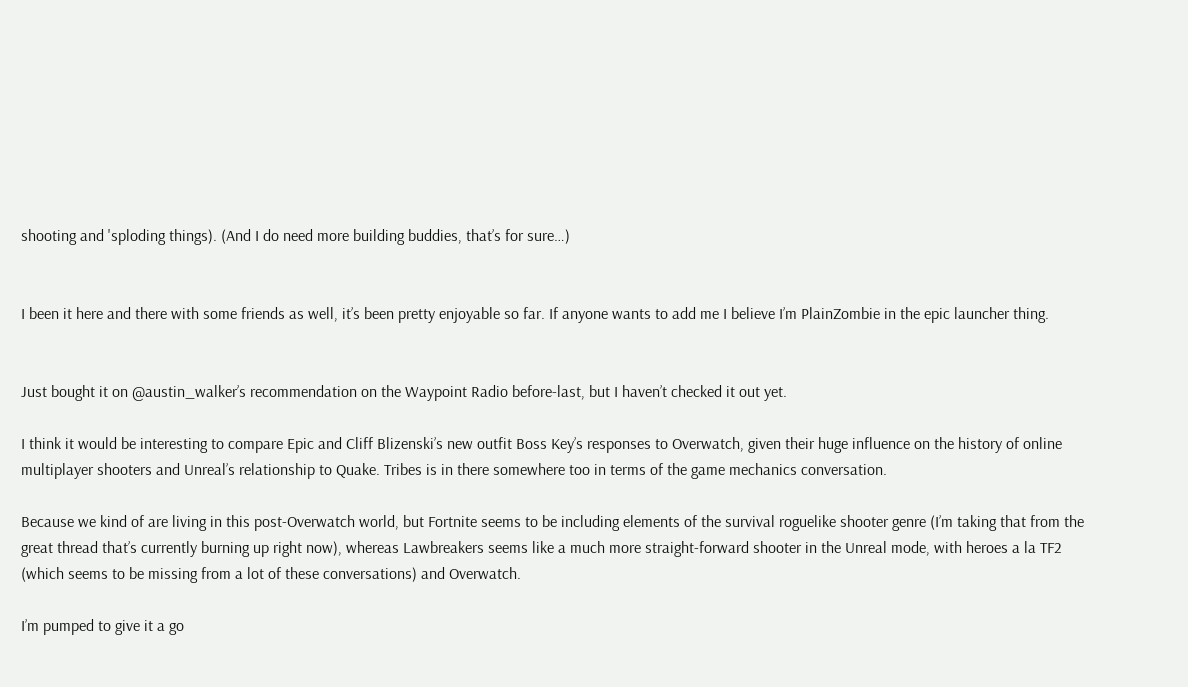shooting and 'sploding things). (And I do need more building buddies, that’s for sure…)


I been it here and there with some friends as well, it’s been pretty enjoyable so far. If anyone wants to add me I believe I’m PlainZombie in the epic launcher thing.


Just bought it on @austin_walker’s recommendation on the Waypoint Radio before-last, but I haven’t checked it out yet.

I think it would be interesting to compare Epic and Cliff Blizenski’s new outfit Boss Key’s responses to Overwatch, given their huge influence on the history of online multiplayer shooters and Unreal’s relationship to Quake. Tribes is in there somewhere too in terms of the game mechanics conversation.

Because we kind of are living in this post-Overwatch world, but Fortnite seems to be including elements of the survival roguelike shooter genre (I’m taking that from the great thread that’s currently burning up right now), whereas Lawbreakers seems like a much more straight-forward shooter in the Unreal mode, with heroes a la TF2 (which seems to be missing from a lot of these conversations) and Overwatch.

I’m pumped to give it a go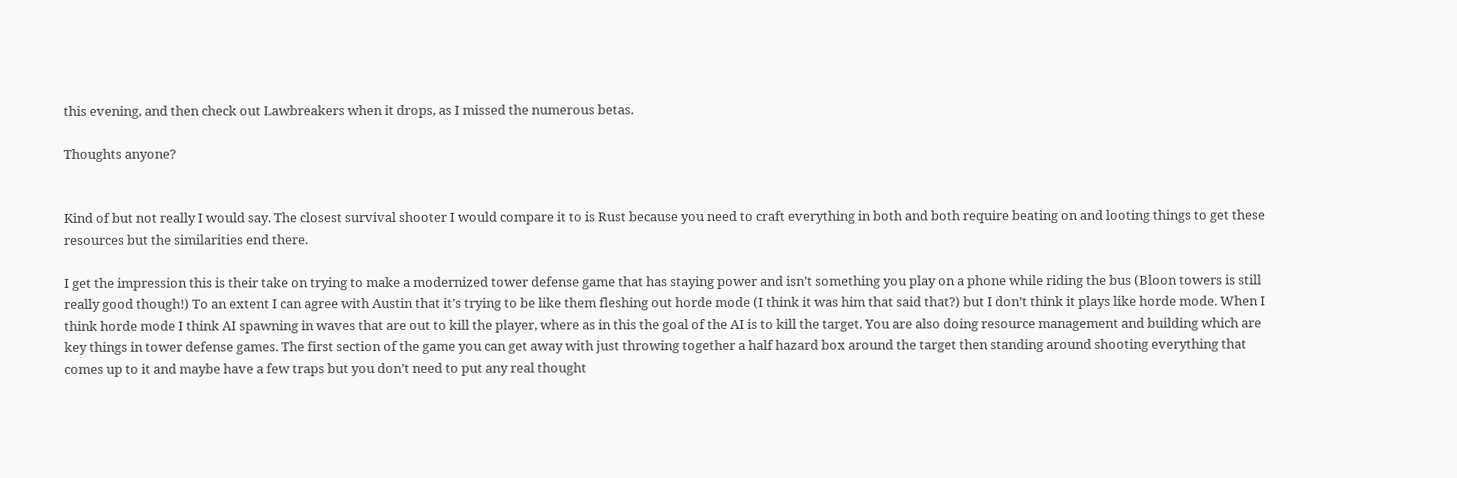this evening, and then check out Lawbreakers when it drops, as I missed the numerous betas.

Thoughts anyone?


Kind of but not really I would say. The closest survival shooter I would compare it to is Rust because you need to craft everything in both and both require beating on and looting things to get these resources but the similarities end there.

I get the impression this is their take on trying to make a modernized tower defense game that has staying power and isn’t something you play on a phone while riding the bus (Bloon towers is still really good though!) To an extent I can agree with Austin that it’s trying to be like them fleshing out horde mode (I think it was him that said that?) but I don’t think it plays like horde mode. When I think horde mode I think AI spawning in waves that are out to kill the player, where as in this the goal of the AI is to kill the target. You are also doing resource management and building which are key things in tower defense games. The first section of the game you can get away with just throwing together a half hazard box around the target then standing around shooting everything that comes up to it and maybe have a few traps but you don’t need to put any real thought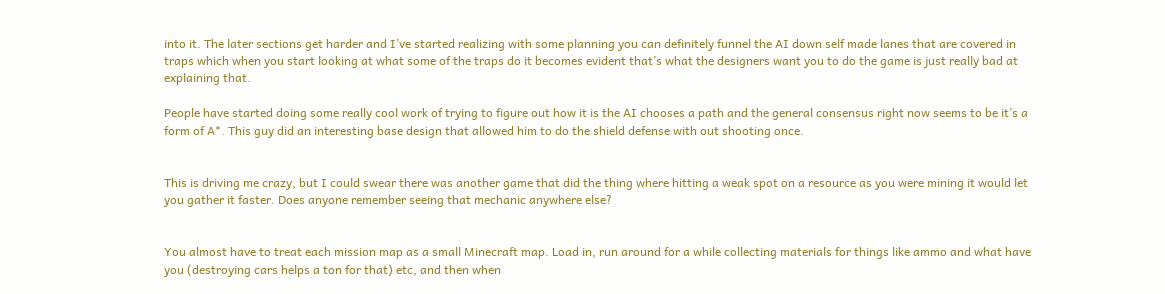into it. The later sections get harder and I’ve started realizing with some planning you can definitely funnel the AI down self made lanes that are covered in traps which when you start looking at what some of the traps do it becomes evident that’s what the designers want you to do the game is just really bad at explaining that.

People have started doing some really cool work of trying to figure out how it is the AI chooses a path and the general consensus right now seems to be it’s a form of A*. This guy did an interesting base design that allowed him to do the shield defense with out shooting once.


This is driving me crazy, but I could swear there was another game that did the thing where hitting a weak spot on a resource as you were mining it would let you gather it faster. Does anyone remember seeing that mechanic anywhere else?


You almost have to treat each mission map as a small Minecraft map. Load in, run around for a while collecting materials for things like ammo and what have you (destroying cars helps a ton for that) etc, and then when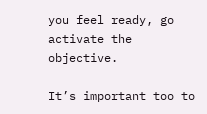you feel ready, go activate the objective.

It’s important too to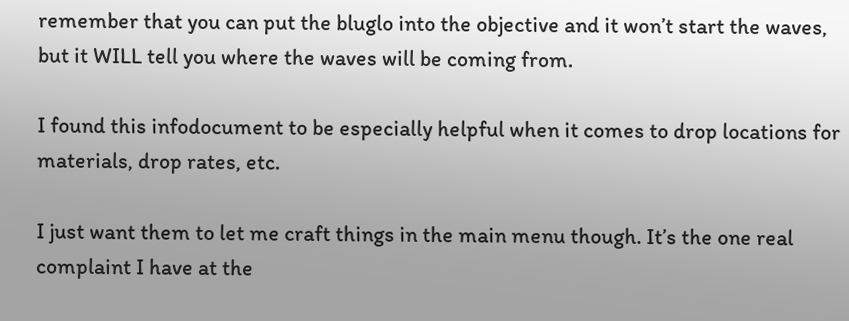remember that you can put the bluglo into the objective and it won’t start the waves, but it WILL tell you where the waves will be coming from.

I found this infodocument to be especially helpful when it comes to drop locations for materials, drop rates, etc.

I just want them to let me craft things in the main menu though. It’s the one real complaint I have at the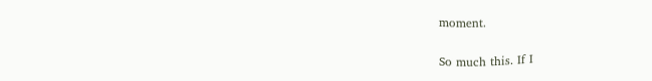moment.


So much this. If I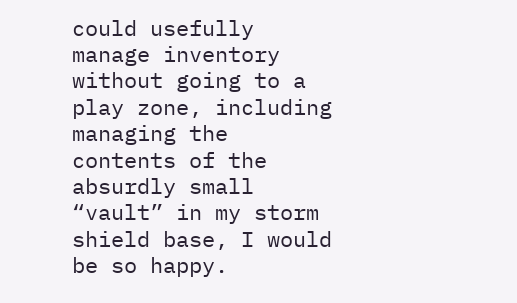could usefully manage inventory without going to a play zone, including managing the contents of the absurdly small “vault” in my storm shield base, I would be so happy.